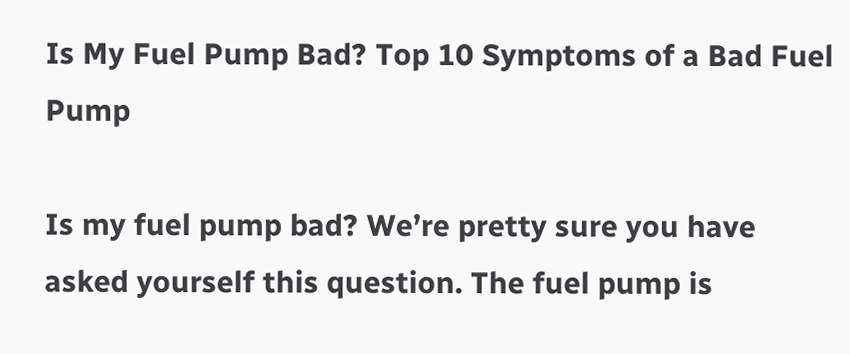Is My Fuel Pump Bad? Top 10 Symptoms of a Bad Fuel Pump

Is my fuel pump bad? We’re pretty sure you have asked yourself this question. The fuel pump is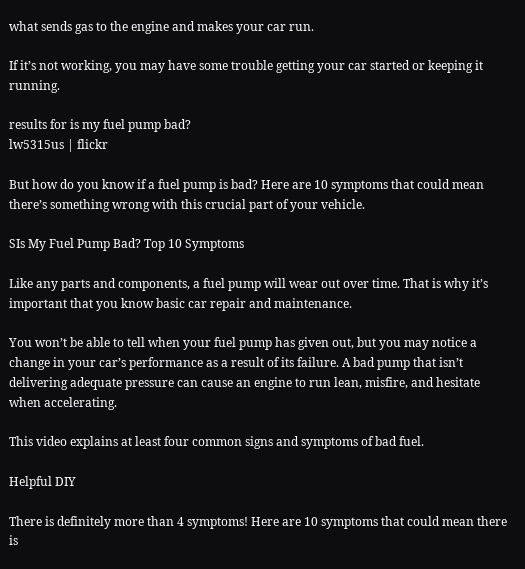what sends gas to the engine and makes your car run.

If it’s not working, you may have some trouble getting your car started or keeping it running.

results for is my fuel pump bad?
lw5315us | flickr

But how do you know if a fuel pump is bad? Here are 10 symptoms that could mean there’s something wrong with this crucial part of your vehicle.

SIs My Fuel Pump Bad? Top 10 Symptoms

Like any parts and components, a fuel pump will wear out over time. That is why it’s important that you know basic car repair and maintenance.

You won’t be able to tell when your fuel pump has given out, but you may notice a change in your car’s performance as a result of its failure. A bad pump that isn’t delivering adequate pressure can cause an engine to run lean, misfire, and hesitate when accelerating.

This video explains at least four common signs and symptoms of bad fuel.

Helpful DIY

There is definitely more than 4 symptoms! Here are 10 symptoms that could mean there is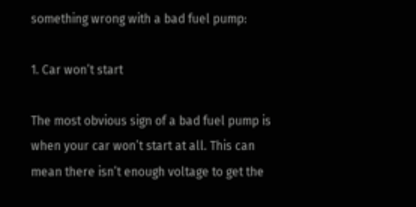something wrong with a bad fuel pump:

1. Car won’t start

The most obvious sign of a bad fuel pump is when your car won’t start at all. This can mean there isn’t enough voltage to get the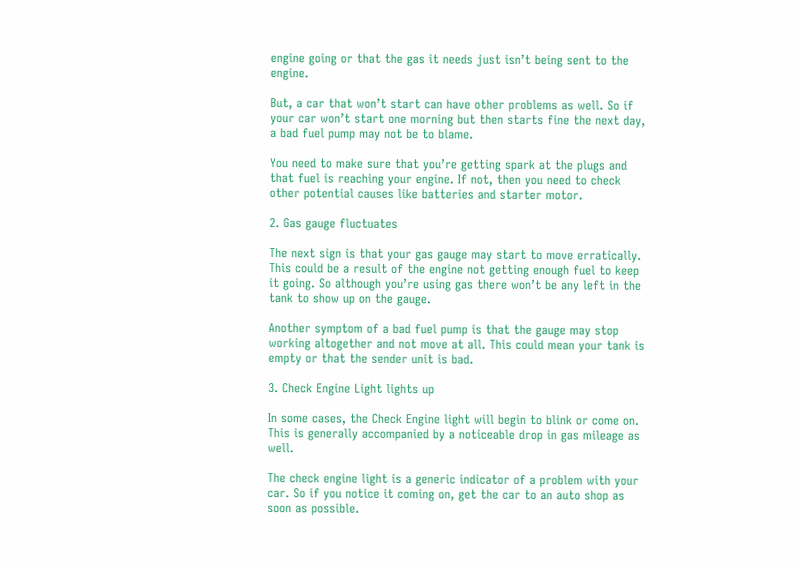engine going or that the gas it needs just isn’t being sent to the engine.

But, a car that won’t start can have other problems as well. So if your car won’t start one morning but then starts fine the next day, a bad fuel pump may not be to blame.

You need to make sure that you’re getting spark at the plugs and that fuel is reaching your engine. If not, then you need to check other potential causes like batteries and starter motor.

2. Gas gauge fluctuates

The next sign is that your gas gauge may start to move erratically. This could be a result of the engine not getting enough fuel to keep it going. So although you’re using gas there won’t be any left in the tank to show up on the gauge.

Another symptom of a bad fuel pump is that the gauge may stop working altogether and not move at all. This could mean your tank is empty or that the sender unit is bad.

3. Check Engine Light lights up

In some cases, the Check Engine light will begin to blink or come on. This is generally accompanied by a noticeable drop in gas mileage as well.

The check engine light is a generic indicator of a problem with your car. So if you notice it coming on, get the car to an auto shop as soon as possible.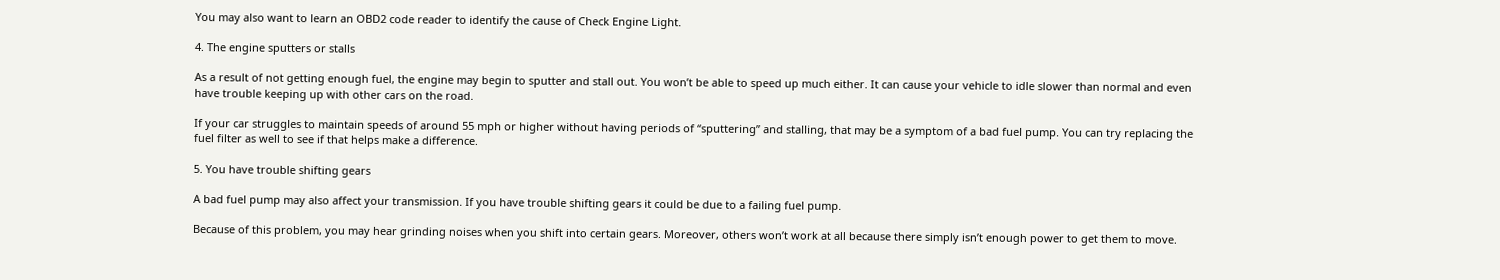You may also want to learn an OBD2 code reader to identify the cause of Check Engine Light.

4. The engine sputters or stalls

As a result of not getting enough fuel, the engine may begin to sputter and stall out. You won’t be able to speed up much either. It can cause your vehicle to idle slower than normal and even have trouble keeping up with other cars on the road.

If your car struggles to maintain speeds of around 55 mph or higher without having periods of “sputtering” and stalling, that may be a symptom of a bad fuel pump. You can try replacing the fuel filter as well to see if that helps make a difference.

5. You have trouble shifting gears

A bad fuel pump may also affect your transmission. If you have trouble shifting gears it could be due to a failing fuel pump.

Because of this problem, you may hear grinding noises when you shift into certain gears. Moreover, others won’t work at all because there simply isn’t enough power to get them to move.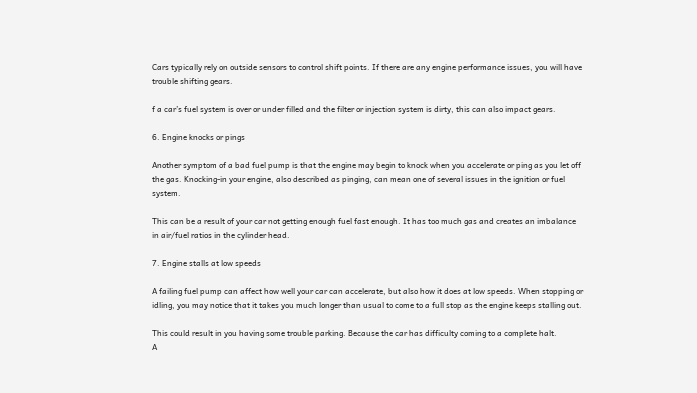Cars typically rely on outside sensors to control shift points. If there are any engine performance issues, you will have trouble shifting gears.

f a car’s fuel system is over or under filled and the filter or injection system is dirty, this can also impact gears.

6. Engine knocks or pings

Another symptom of a bad fuel pump is that the engine may begin to knock when you accelerate or ping as you let off the gas. Knocking-in your engine, also described as pinging, can mean one of several issues in the ignition or fuel system.

This can be a result of your car not getting enough fuel fast enough. It has too much gas and creates an imbalance in air/fuel ratios in the cylinder head.

7. Engine stalls at low speeds

A failing fuel pump can affect how well your car can accelerate, but also how it does at low speeds. When stopping or idling, you may notice that it takes you much longer than usual to come to a full stop as the engine keeps stalling out.

This could result in you having some trouble parking. Because the car has difficulty coming to a complete halt.
A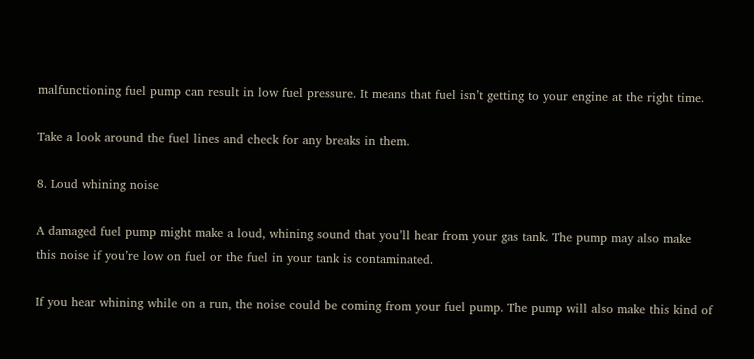malfunctioning fuel pump can result in low fuel pressure. It means that fuel isn’t getting to your engine at the right time.

Take a look around the fuel lines and check for any breaks in them.

8. Loud whining noise

A damaged fuel pump might make a loud, whining sound that you’ll hear from your gas tank. The pump may also make this noise if you’re low on fuel or the fuel in your tank is contaminated.

If you hear whining while on a run, the noise could be coming from your fuel pump. The pump will also make this kind of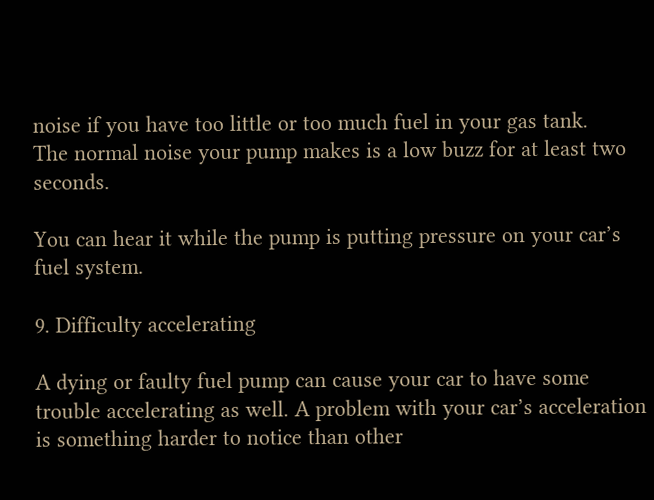noise if you have too little or too much fuel in your gas tank.
The normal noise your pump makes is a low buzz for at least two seconds.

You can hear it while the pump is putting pressure on your car’s fuel system.

9. Difficulty accelerating

A dying or faulty fuel pump can cause your car to have some trouble accelerating as well. A problem with your car’s acceleration is something harder to notice than other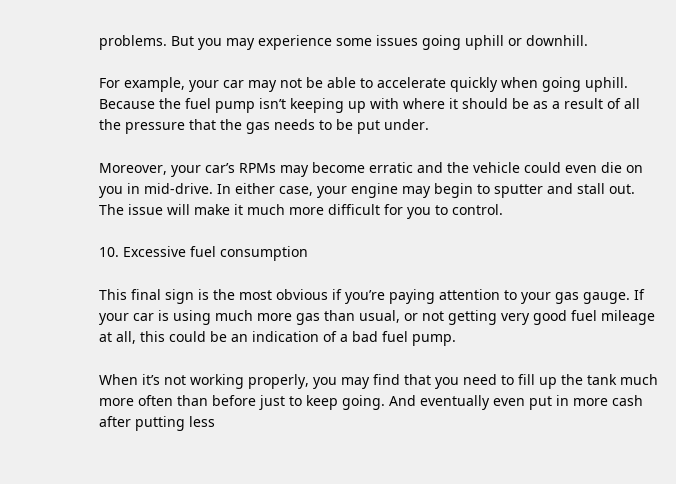problems. But you may experience some issues going uphill or downhill.

For example, your car may not be able to accelerate quickly when going uphill. Because the fuel pump isn’t keeping up with where it should be as a result of all the pressure that the gas needs to be put under.

Moreover, your car’s RPMs may become erratic and the vehicle could even die on you in mid-drive. In either case, your engine may begin to sputter and stall out. The issue will make it much more difficult for you to control.

10. Excessive fuel consumption

This final sign is the most obvious if you’re paying attention to your gas gauge. If your car is using much more gas than usual, or not getting very good fuel mileage at all, this could be an indication of a bad fuel pump.

When it’s not working properly, you may find that you need to fill up the tank much more often than before just to keep going. And eventually even put in more cash after putting less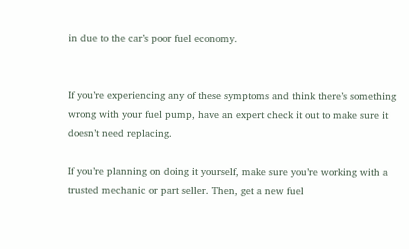in due to the car’s poor fuel economy.


If you’re experiencing any of these symptoms and think there’s something wrong with your fuel pump, have an expert check it out to make sure it doesn’t need replacing.

If you’re planning on doing it yourself, make sure you’re working with a trusted mechanic or part seller. Then, get a new fuel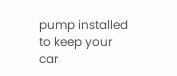pump installed to keep your car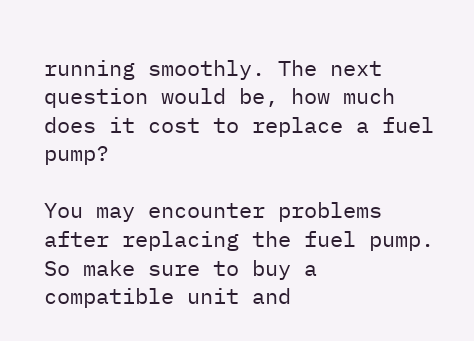running smoothly. The next question would be, how much does it cost to replace a fuel pump?

You may encounter problems after replacing the fuel pump. So make sure to buy a compatible unit and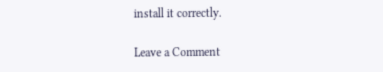install it correctly.

Leave a Comment